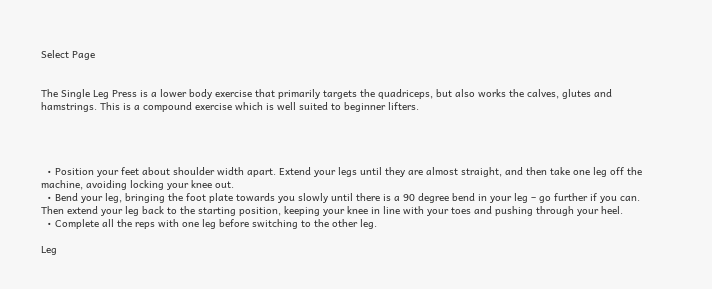Select Page


The Single Leg Press is a lower body exercise that primarily targets the quadriceps, but also works the calves, glutes and hamstrings. This is a compound exercise which is well suited to beginner lifters.




  • Position your feet about shoulder width apart. Extend your legs until they are almost straight, and then take one leg off the machine, avoiding locking your knee out.
  • Bend your leg, bringing the foot plate towards you slowly until there is a 90 degree bend in your leg – go further if you can. Then extend your leg back to the starting position, keeping your knee in line with your toes and pushing through your heel.
  • Complete all the reps with one leg before switching to the other leg.

Leg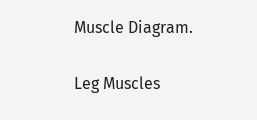Muscle Diagram.

Leg Muscles